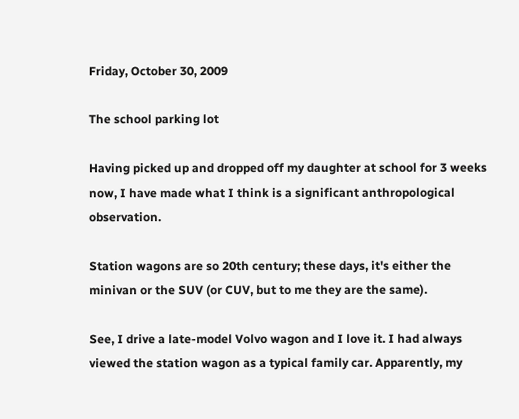Friday, October 30, 2009

The school parking lot

Having picked up and dropped off my daughter at school for 3 weeks now, I have made what I think is a significant anthropological observation.

Station wagons are so 20th century; these days, it's either the minivan or the SUV (or CUV, but to me they are the same).

See, I drive a late-model Volvo wagon and I love it. I had always viewed the station wagon as a typical family car. Apparently, my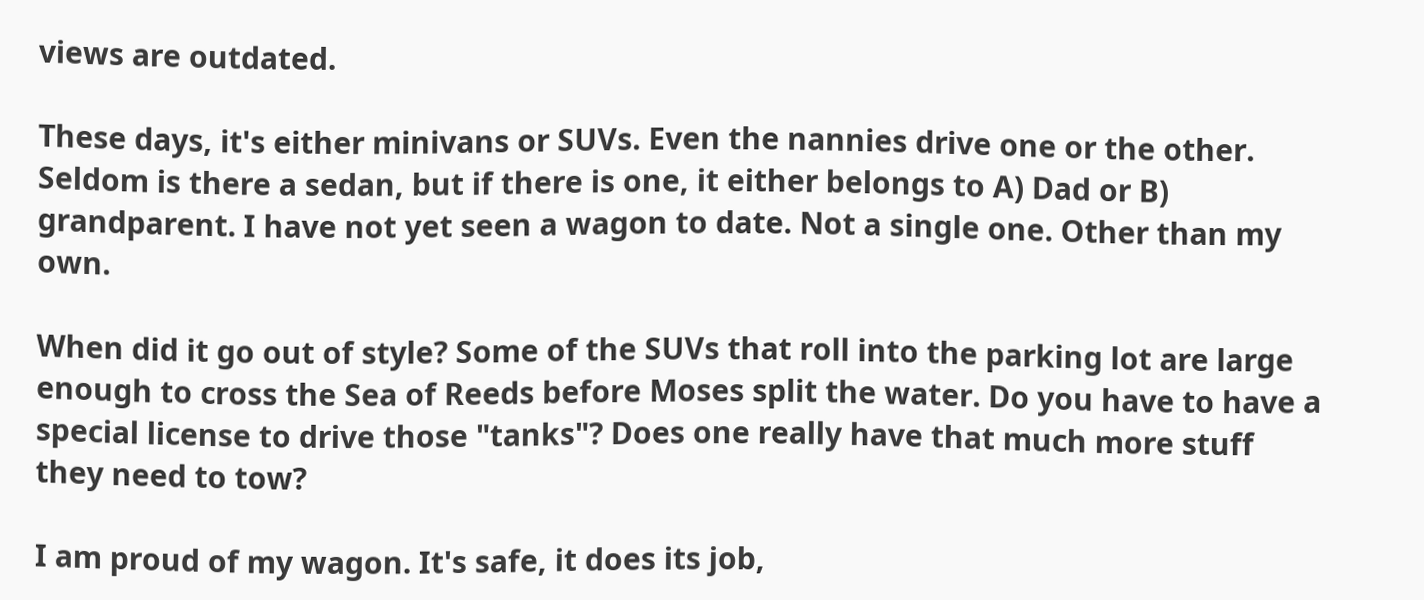views are outdated.

These days, it's either minivans or SUVs. Even the nannies drive one or the other. Seldom is there a sedan, but if there is one, it either belongs to A) Dad or B) grandparent. I have not yet seen a wagon to date. Not a single one. Other than my own.

When did it go out of style? Some of the SUVs that roll into the parking lot are large enough to cross the Sea of Reeds before Moses split the water. Do you have to have a special license to drive those "tanks"? Does one really have that much more stuff they need to tow?

I am proud of my wagon. It's safe, it does its job,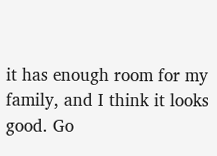it has enough room for my family, and I think it looks good. Go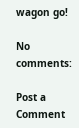wagon go!

No comments:

Post a Comment